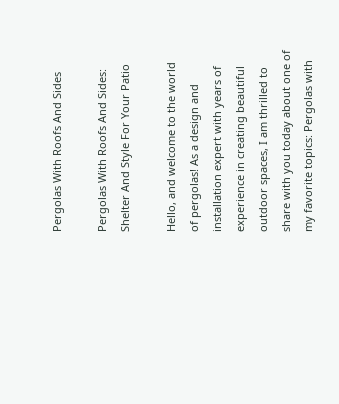Pergolas With Roofs And Sides

Pergolas With Roofs And Sides: Shelter And Style For Your Patio

Hello, and welcome to the world of pergolas! As a design and installation expert with years of experience in creating beautiful outdoor spaces, I am thrilled to share with you today about one of my favorite topics: Pergolas with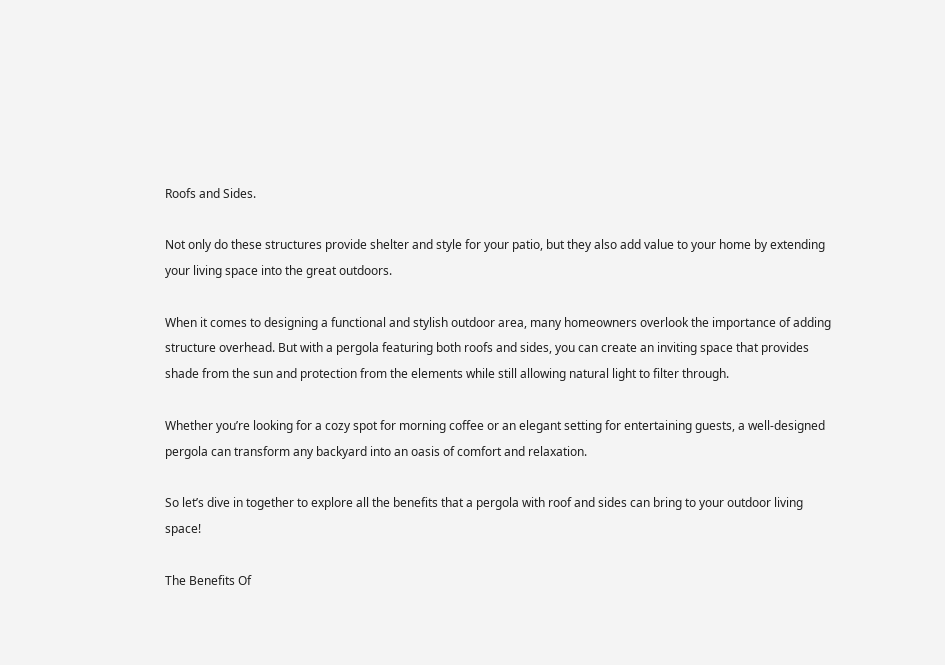Roofs and Sides.

Not only do these structures provide shelter and style for your patio, but they also add value to your home by extending your living space into the great outdoors.

When it comes to designing a functional and stylish outdoor area, many homeowners overlook the importance of adding structure overhead. But with a pergola featuring both roofs and sides, you can create an inviting space that provides shade from the sun and protection from the elements while still allowing natural light to filter through.

Whether you’re looking for a cozy spot for morning coffee or an elegant setting for entertaining guests, a well-designed pergola can transform any backyard into an oasis of comfort and relaxation.

So let’s dive in together to explore all the benefits that a pergola with roof and sides can bring to your outdoor living space!

The Benefits Of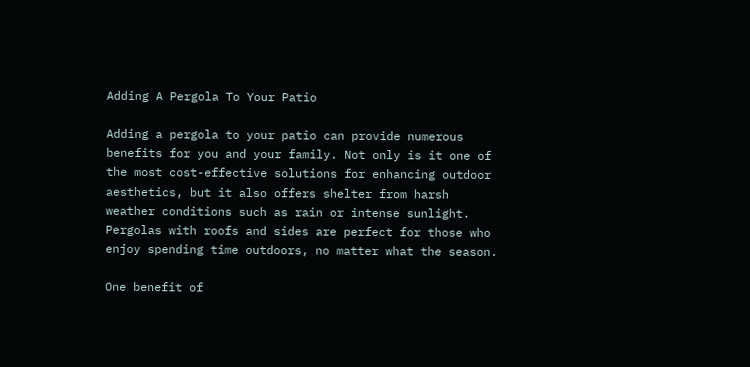Adding A Pergola To Your Patio

Adding a pergola to your patio can provide numerous benefits for you and your family. Not only is it one of the most cost-effective solutions for enhancing outdoor aesthetics, but it also offers shelter from harsh weather conditions such as rain or intense sunlight. Pergolas with roofs and sides are perfect for those who enjoy spending time outdoors, no matter what the season.

One benefit of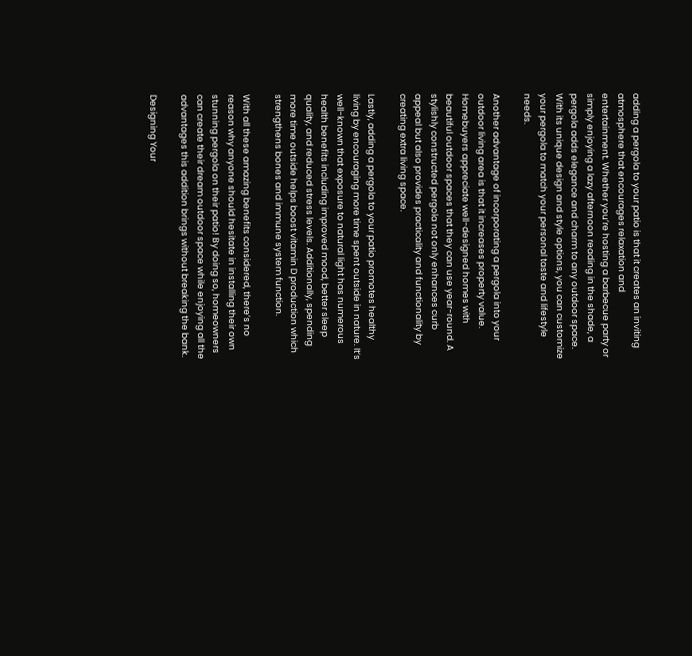adding a pergola to your patio is that it creates an inviting atmosphere that encourages relaxation and entertainment. Whether you’re hosting a barbecue party or simply enjoying a lazy afternoon reading in the shade, a pergola adds elegance and charm to any outdoor space. With its unique design and style options, you can customize your pergola to match your personal taste and lifestyle needs.

Another advantage of incorporating a pergola into your outdoor living area is that it increases property value. Homebuyers appreciate well-designed homes with beautiful outdoor spaces that they can use year-round. A stylishly constructed pergola not only enhances curb appeal but also provides practicality and functionality by creating extra living space.

Lastly, adding a pergola to your patio promotes healthy living by encouraging more time spent outside in nature. It’s well-known that exposure to natural light has numerous health benefits including improved mood, better sleep quality, and reduced stress levels. Additionally, spending more time outside helps boost vitamin D production which strengthens bones and immune system function.

With all these amazing benefits considered, there’s no reason why anyone should hesitate in installing their own stunning pergola on their patio! By doing so, homeowners can create their dream outdoor space while enjoying all the advantages this addition brings without breaking the bank.

Designing Your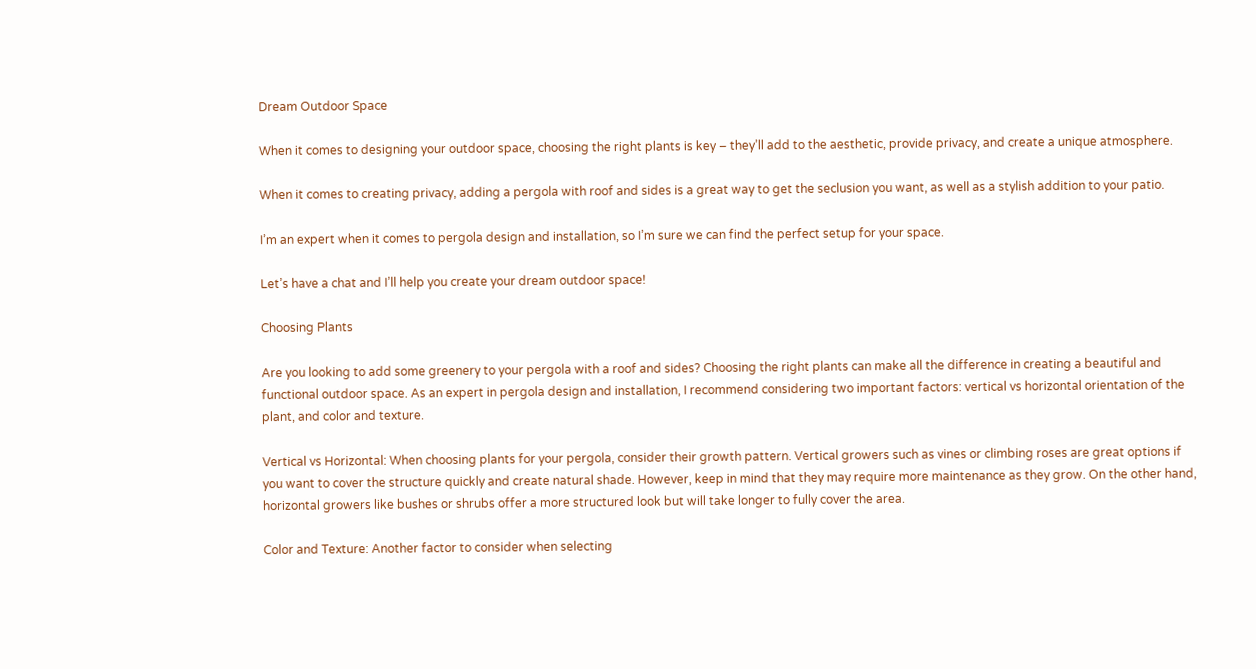Dream Outdoor Space

When it comes to designing your outdoor space, choosing the right plants is key – they’ll add to the aesthetic, provide privacy, and create a unique atmosphere.

When it comes to creating privacy, adding a pergola with roof and sides is a great way to get the seclusion you want, as well as a stylish addition to your patio.

I’m an expert when it comes to pergola design and installation, so I’m sure we can find the perfect setup for your space.

Let’s have a chat and I’ll help you create your dream outdoor space!

Choosing Plants

Are you looking to add some greenery to your pergola with a roof and sides? Choosing the right plants can make all the difference in creating a beautiful and functional outdoor space. As an expert in pergola design and installation, I recommend considering two important factors: vertical vs horizontal orientation of the plant, and color and texture.

Vertical vs Horizontal: When choosing plants for your pergola, consider their growth pattern. Vertical growers such as vines or climbing roses are great options if you want to cover the structure quickly and create natural shade. However, keep in mind that they may require more maintenance as they grow. On the other hand, horizontal growers like bushes or shrubs offer a more structured look but will take longer to fully cover the area.

Color and Texture: Another factor to consider when selecting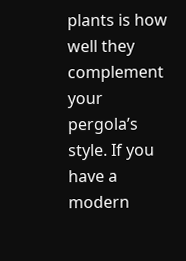plants is how well they complement your pergola’s style. If you have a modern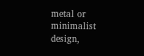metal or minimalist design,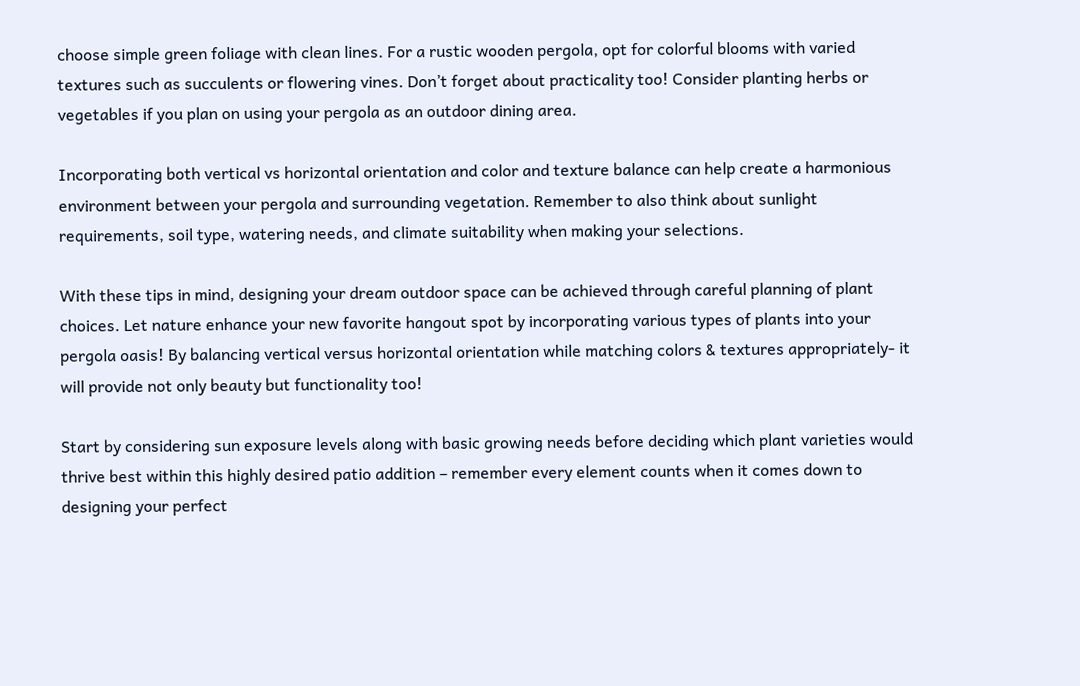choose simple green foliage with clean lines. For a rustic wooden pergola, opt for colorful blooms with varied textures such as succulents or flowering vines. Don’t forget about practicality too! Consider planting herbs or vegetables if you plan on using your pergola as an outdoor dining area.

Incorporating both vertical vs horizontal orientation and color and texture balance can help create a harmonious environment between your pergola and surrounding vegetation. Remember to also think about sunlight requirements, soil type, watering needs, and climate suitability when making your selections.

With these tips in mind, designing your dream outdoor space can be achieved through careful planning of plant choices. Let nature enhance your new favorite hangout spot by incorporating various types of plants into your pergola oasis! By balancing vertical versus horizontal orientation while matching colors & textures appropriately- it will provide not only beauty but functionality too!

Start by considering sun exposure levels along with basic growing needs before deciding which plant varieties would thrive best within this highly desired patio addition – remember every element counts when it comes down to designing your perfect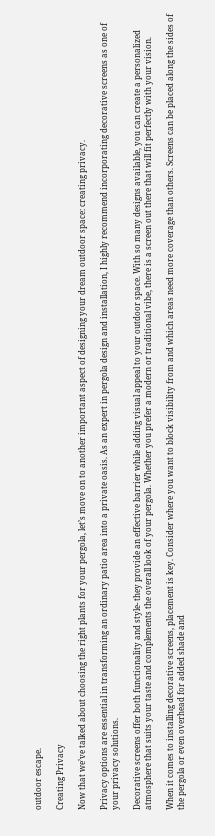outdoor escape.

Creating Privacy

Now that we’ve talked about choosing the right plants for your pergola, let’s move on to another important aspect of designing your dream outdoor space: creating privacy.

Privacy options are essential in transforming an ordinary patio area into a private oasis. As an expert in pergola design and installation, I highly recommend incorporating decorative screens as one of your privacy solutions.

Decorative screens offer both functionality and style- they provide an effective barrier while adding visual appeal to your outdoor space. With so many designs available, you can create a personalized atmosphere that suits your taste and complements the overall look of your pergola. Whether you prefer a modern or traditional vibe, there is a screen out there that will fit perfectly with your vision.

When it comes to installing decorative screens, placement is key. Consider where you want to block visibility from and which areas need more coverage than others. Screens can be placed along the sides of the pergola or even overhead for added shade and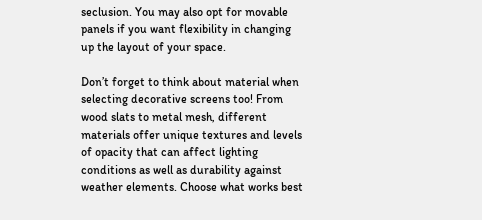seclusion. You may also opt for movable panels if you want flexibility in changing up the layout of your space.

Don’t forget to think about material when selecting decorative screens too! From wood slats to metal mesh, different materials offer unique textures and levels of opacity that can affect lighting conditions as well as durability against weather elements. Choose what works best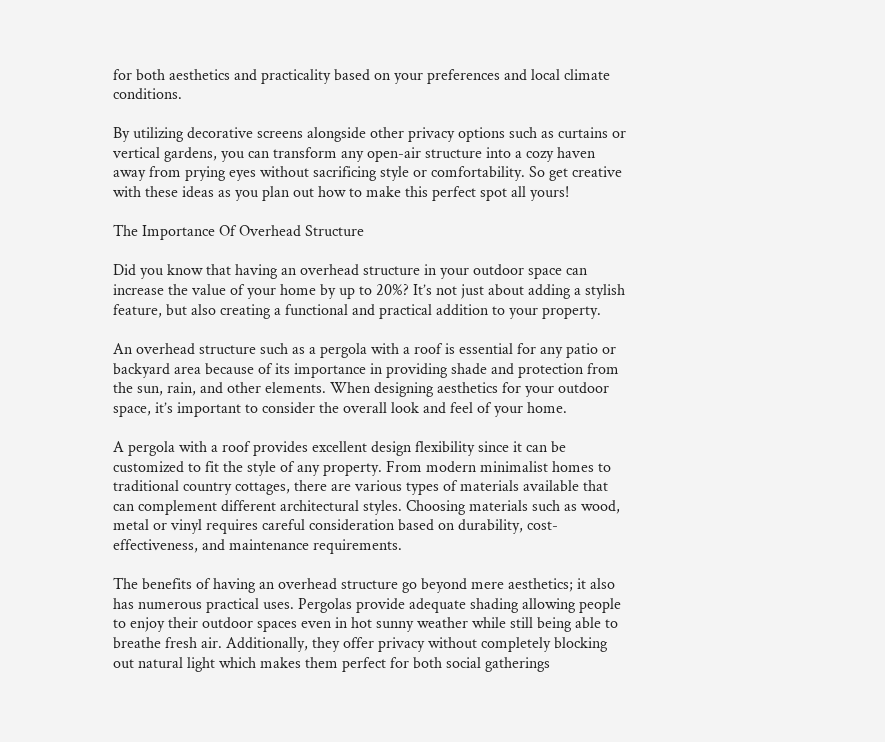for both aesthetics and practicality based on your preferences and local climate conditions.

By utilizing decorative screens alongside other privacy options such as curtains or vertical gardens, you can transform any open-air structure into a cozy haven away from prying eyes without sacrificing style or comfortability. So get creative with these ideas as you plan out how to make this perfect spot all yours!

The Importance Of Overhead Structure

Did you know that having an overhead structure in your outdoor space can increase the value of your home by up to 20%? It’s not just about adding a stylish feature, but also creating a functional and practical addition to your property.

An overhead structure such as a pergola with a roof is essential for any patio or backyard area because of its importance in providing shade and protection from the sun, rain, and other elements. When designing aesthetics for your outdoor space, it’s important to consider the overall look and feel of your home.

A pergola with a roof provides excellent design flexibility since it can be customized to fit the style of any property. From modern minimalist homes to traditional country cottages, there are various types of materials available that can complement different architectural styles. Choosing materials such as wood, metal or vinyl requires careful consideration based on durability, cost-effectiveness, and maintenance requirements.

The benefits of having an overhead structure go beyond mere aesthetics; it also has numerous practical uses. Pergolas provide adequate shading allowing people to enjoy their outdoor spaces even in hot sunny weather while still being able to breathe fresh air. Additionally, they offer privacy without completely blocking out natural light which makes them perfect for both social gatherings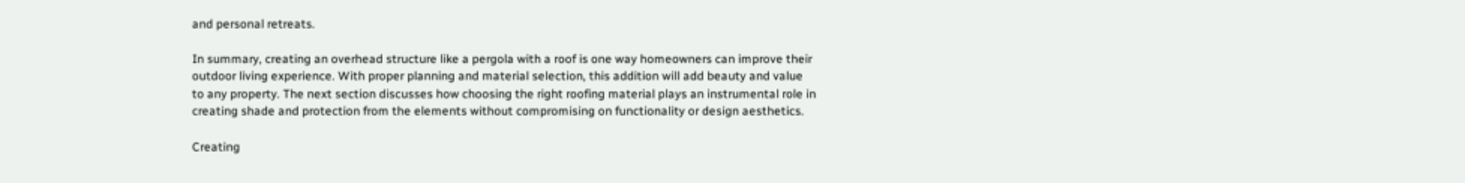and personal retreats.

In summary, creating an overhead structure like a pergola with a roof is one way homeowners can improve their outdoor living experience. With proper planning and material selection, this addition will add beauty and value to any property. The next section discusses how choosing the right roofing material plays an instrumental role in creating shade and protection from the elements without compromising on functionality or design aesthetics.

Creating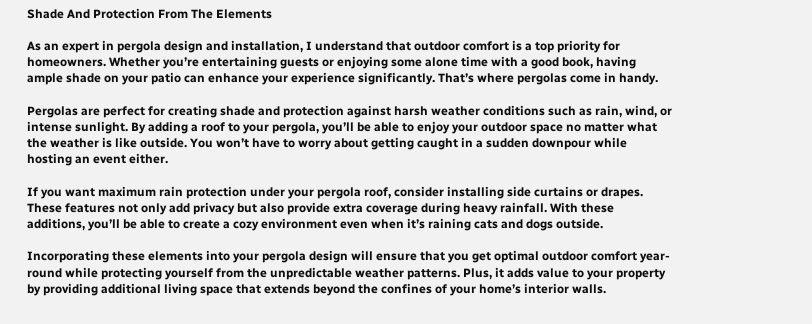Shade And Protection From The Elements

As an expert in pergola design and installation, I understand that outdoor comfort is a top priority for homeowners. Whether you’re entertaining guests or enjoying some alone time with a good book, having ample shade on your patio can enhance your experience significantly. That’s where pergolas come in handy.

Pergolas are perfect for creating shade and protection against harsh weather conditions such as rain, wind, or intense sunlight. By adding a roof to your pergola, you’ll be able to enjoy your outdoor space no matter what the weather is like outside. You won’t have to worry about getting caught in a sudden downpour while hosting an event either.

If you want maximum rain protection under your pergola roof, consider installing side curtains or drapes. These features not only add privacy but also provide extra coverage during heavy rainfall. With these additions, you’ll be able to create a cozy environment even when it’s raining cats and dogs outside.

Incorporating these elements into your pergola design will ensure that you get optimal outdoor comfort year-round while protecting yourself from the unpredictable weather patterns. Plus, it adds value to your property by providing additional living space that extends beyond the confines of your home’s interior walls.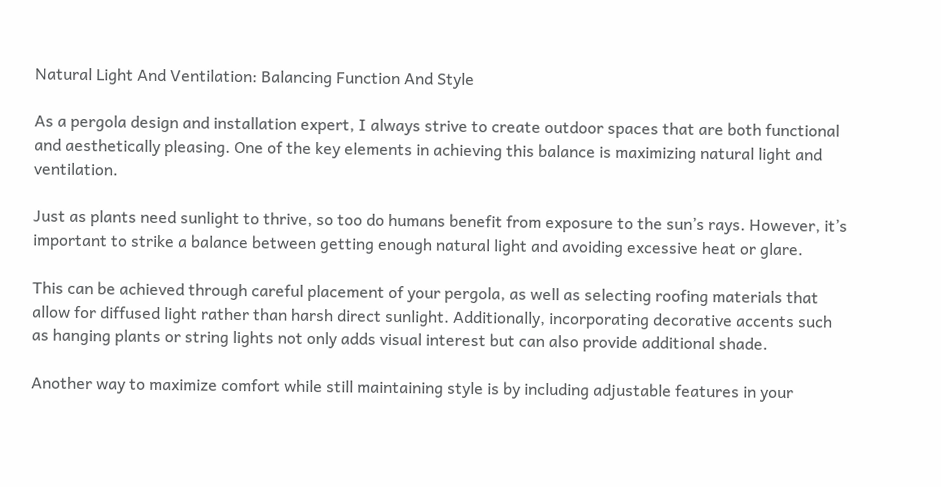Natural Light And Ventilation: Balancing Function And Style

As a pergola design and installation expert, I always strive to create outdoor spaces that are both functional and aesthetically pleasing. One of the key elements in achieving this balance is maximizing natural light and ventilation.

Just as plants need sunlight to thrive, so too do humans benefit from exposure to the sun’s rays. However, it’s important to strike a balance between getting enough natural light and avoiding excessive heat or glare.

This can be achieved through careful placement of your pergola, as well as selecting roofing materials that allow for diffused light rather than harsh direct sunlight. Additionally, incorporating decorative accents such as hanging plants or string lights not only adds visual interest but can also provide additional shade.

Another way to maximize comfort while still maintaining style is by including adjustable features in your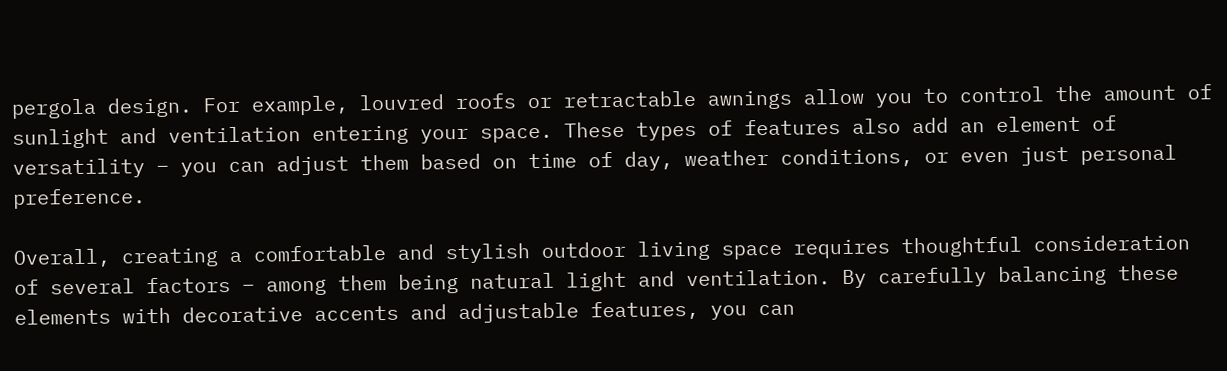pergola design. For example, louvred roofs or retractable awnings allow you to control the amount of sunlight and ventilation entering your space. These types of features also add an element of versatility – you can adjust them based on time of day, weather conditions, or even just personal preference.

Overall, creating a comfortable and stylish outdoor living space requires thoughtful consideration of several factors – among them being natural light and ventilation. By carefully balancing these elements with decorative accents and adjustable features, you can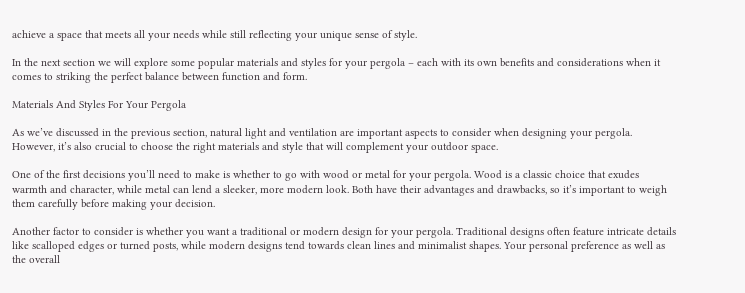achieve a space that meets all your needs while still reflecting your unique sense of style.

In the next section we will explore some popular materials and styles for your pergola – each with its own benefits and considerations when it comes to striking the perfect balance between function and form.

Materials And Styles For Your Pergola

As we’ve discussed in the previous section, natural light and ventilation are important aspects to consider when designing your pergola. However, it’s also crucial to choose the right materials and style that will complement your outdoor space.

One of the first decisions you’ll need to make is whether to go with wood or metal for your pergola. Wood is a classic choice that exudes warmth and character, while metal can lend a sleeker, more modern look. Both have their advantages and drawbacks, so it’s important to weigh them carefully before making your decision.

Another factor to consider is whether you want a traditional or modern design for your pergola. Traditional designs often feature intricate details like scalloped edges or turned posts, while modern designs tend towards clean lines and minimalist shapes. Your personal preference as well as the overall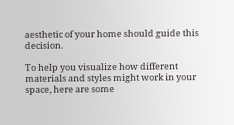aesthetic of your home should guide this decision.

To help you visualize how different materials and styles might work in your space, here are some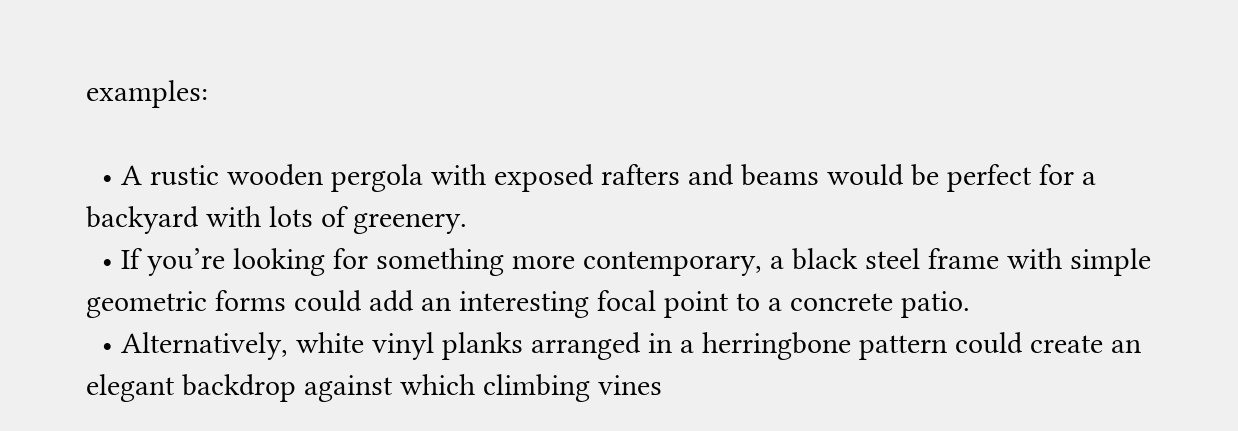examples:

  • A rustic wooden pergola with exposed rafters and beams would be perfect for a backyard with lots of greenery.
  • If you’re looking for something more contemporary, a black steel frame with simple geometric forms could add an interesting focal point to a concrete patio.
  • Alternatively, white vinyl planks arranged in a herringbone pattern could create an elegant backdrop against which climbing vines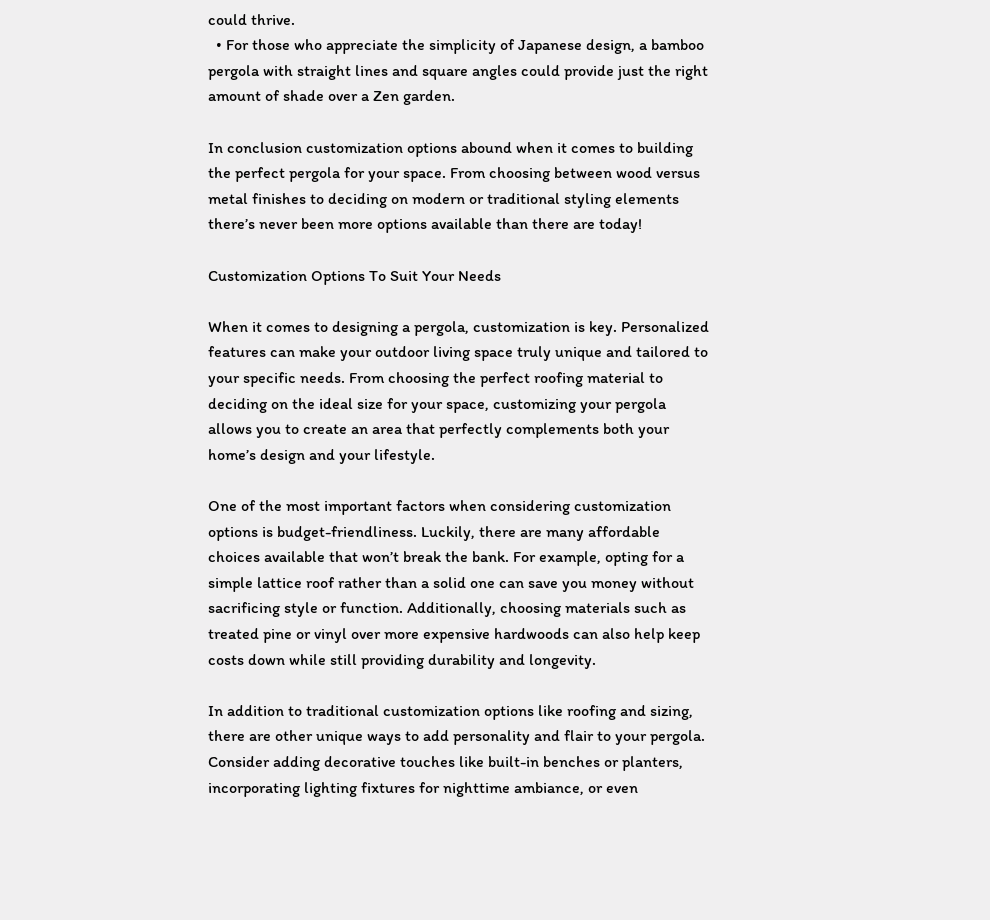could thrive.
  • For those who appreciate the simplicity of Japanese design, a bamboo pergola with straight lines and square angles could provide just the right amount of shade over a Zen garden.

In conclusion customization options abound when it comes to building the perfect pergola for your space. From choosing between wood versus metal finishes to deciding on modern or traditional styling elements there’s never been more options available than there are today!

Customization Options To Suit Your Needs

When it comes to designing a pergola, customization is key. Personalized features can make your outdoor living space truly unique and tailored to your specific needs. From choosing the perfect roofing material to deciding on the ideal size for your space, customizing your pergola allows you to create an area that perfectly complements both your home’s design and your lifestyle.

One of the most important factors when considering customization options is budget-friendliness. Luckily, there are many affordable choices available that won’t break the bank. For example, opting for a simple lattice roof rather than a solid one can save you money without sacrificing style or function. Additionally, choosing materials such as treated pine or vinyl over more expensive hardwoods can also help keep costs down while still providing durability and longevity.

In addition to traditional customization options like roofing and sizing, there are other unique ways to add personality and flair to your pergola. Consider adding decorative touches like built-in benches or planters, incorporating lighting fixtures for nighttime ambiance, or even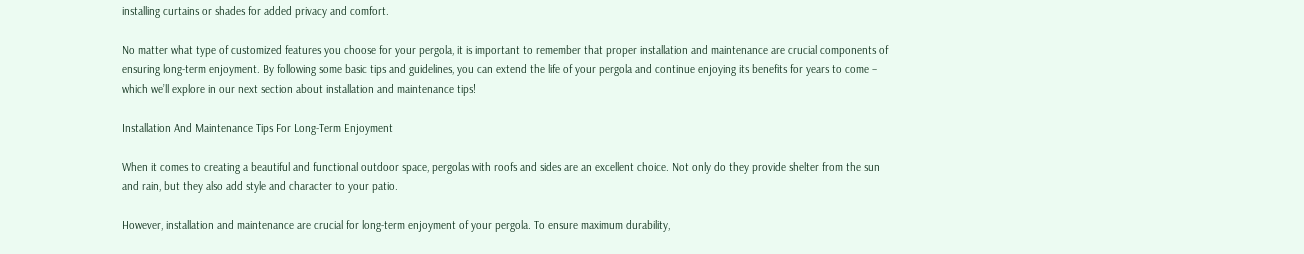installing curtains or shades for added privacy and comfort.

No matter what type of customized features you choose for your pergola, it is important to remember that proper installation and maintenance are crucial components of ensuring long-term enjoyment. By following some basic tips and guidelines, you can extend the life of your pergola and continue enjoying its benefits for years to come – which we’ll explore in our next section about installation and maintenance tips!

Installation And Maintenance Tips For Long-Term Enjoyment

When it comes to creating a beautiful and functional outdoor space, pergolas with roofs and sides are an excellent choice. Not only do they provide shelter from the sun and rain, but they also add style and character to your patio.

However, installation and maintenance are crucial for long-term enjoyment of your pergola. To ensure maximum durability,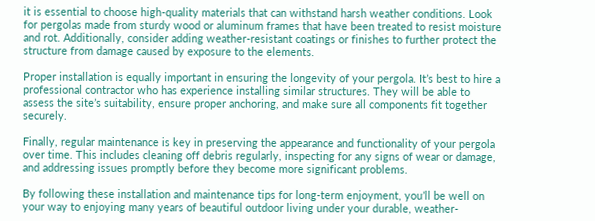it is essential to choose high-quality materials that can withstand harsh weather conditions. Look for pergolas made from sturdy wood or aluminum frames that have been treated to resist moisture and rot. Additionally, consider adding weather-resistant coatings or finishes to further protect the structure from damage caused by exposure to the elements.

Proper installation is equally important in ensuring the longevity of your pergola. It’s best to hire a professional contractor who has experience installing similar structures. They will be able to assess the site’s suitability, ensure proper anchoring, and make sure all components fit together securely.

Finally, regular maintenance is key in preserving the appearance and functionality of your pergola over time. This includes cleaning off debris regularly, inspecting for any signs of wear or damage, and addressing issues promptly before they become more significant problems.

By following these installation and maintenance tips for long-term enjoyment, you’ll be well on your way to enjoying many years of beautiful outdoor living under your durable, weather-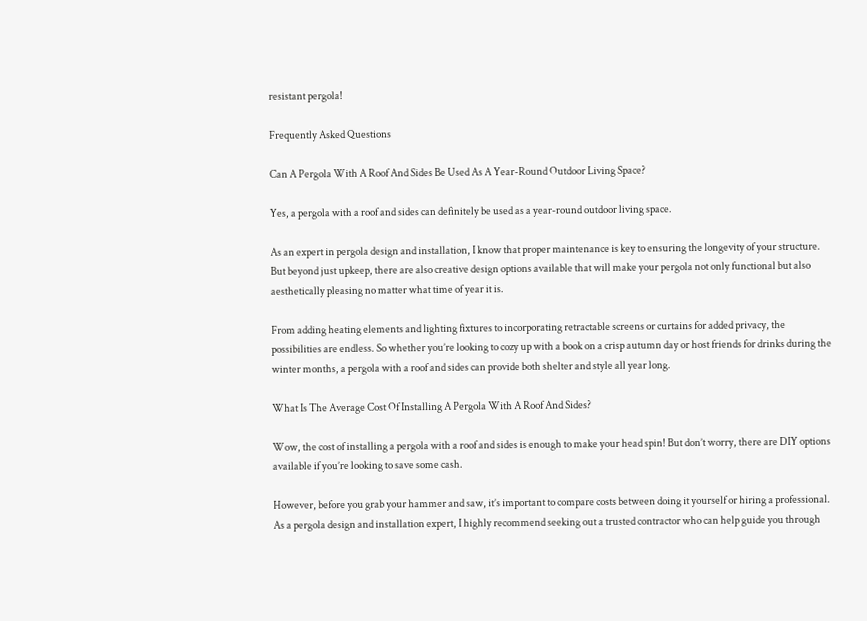resistant pergola!

Frequently Asked Questions

Can A Pergola With A Roof And Sides Be Used As A Year-Round Outdoor Living Space?

Yes, a pergola with a roof and sides can definitely be used as a year-round outdoor living space.

As an expert in pergola design and installation, I know that proper maintenance is key to ensuring the longevity of your structure. But beyond just upkeep, there are also creative design options available that will make your pergola not only functional but also aesthetically pleasing no matter what time of year it is.

From adding heating elements and lighting fixtures to incorporating retractable screens or curtains for added privacy, the possibilities are endless. So whether you’re looking to cozy up with a book on a crisp autumn day or host friends for drinks during the winter months, a pergola with a roof and sides can provide both shelter and style all year long.

What Is The Average Cost Of Installing A Pergola With A Roof And Sides?

Wow, the cost of installing a pergola with a roof and sides is enough to make your head spin! But don’t worry, there are DIY options available if you’re looking to save some cash.

However, before you grab your hammer and saw, it’s important to compare costs between doing it yourself or hiring a professional. As a pergola design and installation expert, I highly recommend seeking out a trusted contractor who can help guide you through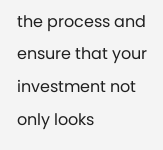the process and ensure that your investment not only looks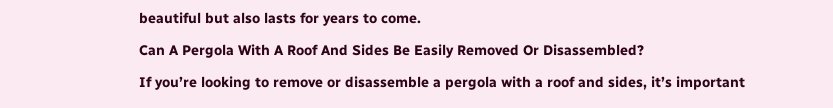beautiful but also lasts for years to come.

Can A Pergola With A Roof And Sides Be Easily Removed Or Disassembled?

If you’re looking to remove or disassemble a pergola with a roof and sides, it’s important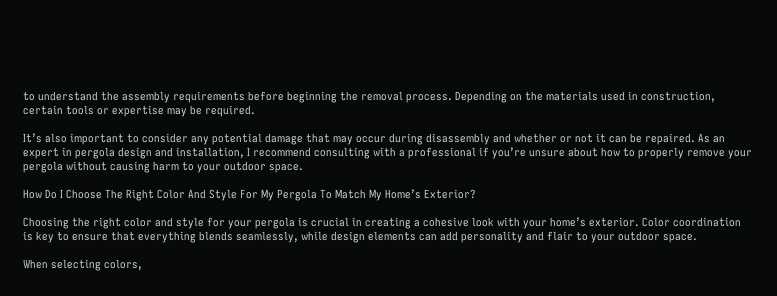to understand the assembly requirements before beginning the removal process. Depending on the materials used in construction, certain tools or expertise may be required.

It’s also important to consider any potential damage that may occur during disassembly and whether or not it can be repaired. As an expert in pergola design and installation, I recommend consulting with a professional if you’re unsure about how to properly remove your pergola without causing harm to your outdoor space.

How Do I Choose The Right Color And Style For My Pergola To Match My Home’s Exterior?

Choosing the right color and style for your pergola is crucial in creating a cohesive look with your home’s exterior. Color coordination is key to ensure that everything blends seamlessly, while design elements can add personality and flair to your outdoor space.

When selecting colors,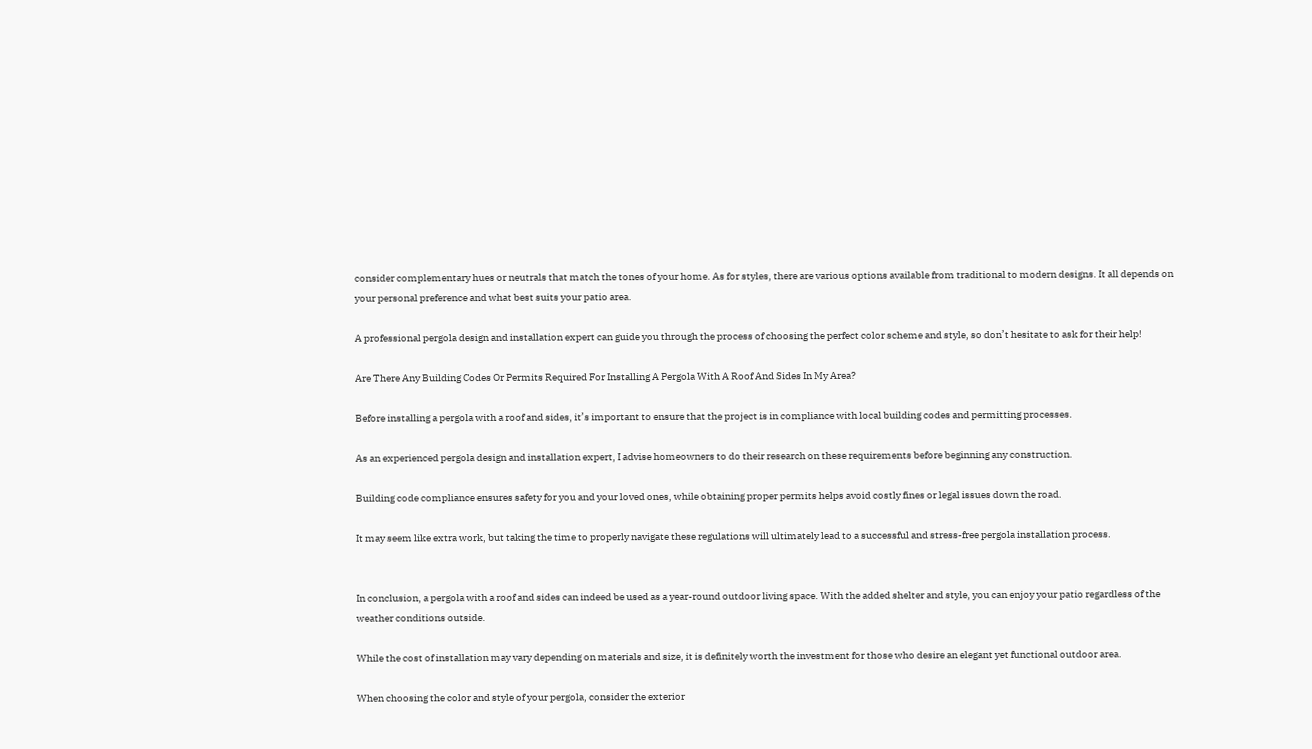consider complementary hues or neutrals that match the tones of your home. As for styles, there are various options available from traditional to modern designs. It all depends on your personal preference and what best suits your patio area.

A professional pergola design and installation expert can guide you through the process of choosing the perfect color scheme and style, so don’t hesitate to ask for their help!

Are There Any Building Codes Or Permits Required For Installing A Pergola With A Roof And Sides In My Area?

Before installing a pergola with a roof and sides, it’s important to ensure that the project is in compliance with local building codes and permitting processes.

As an experienced pergola design and installation expert, I advise homeowners to do their research on these requirements before beginning any construction.

Building code compliance ensures safety for you and your loved ones, while obtaining proper permits helps avoid costly fines or legal issues down the road.

It may seem like extra work, but taking the time to properly navigate these regulations will ultimately lead to a successful and stress-free pergola installation process.


In conclusion, a pergola with a roof and sides can indeed be used as a year-round outdoor living space. With the added shelter and style, you can enjoy your patio regardless of the weather conditions outside.

While the cost of installation may vary depending on materials and size, it is definitely worth the investment for those who desire an elegant yet functional outdoor area.

When choosing the color and style of your pergola, consider the exterior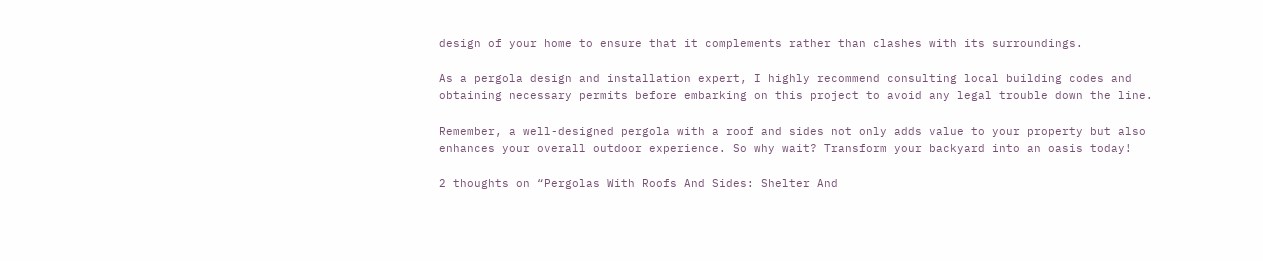design of your home to ensure that it complements rather than clashes with its surroundings.

As a pergola design and installation expert, I highly recommend consulting local building codes and obtaining necessary permits before embarking on this project to avoid any legal trouble down the line.

Remember, a well-designed pergola with a roof and sides not only adds value to your property but also enhances your overall outdoor experience. So why wait? Transform your backyard into an oasis today!

2 thoughts on “Pergolas With Roofs And Sides: Shelter And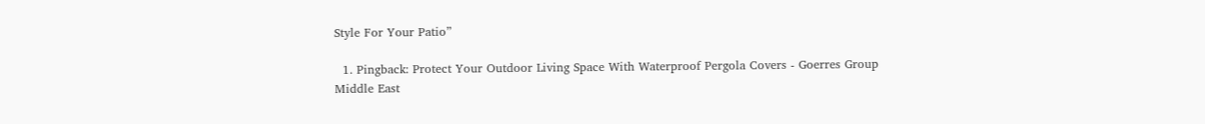Style For Your Patio”

  1. Pingback: Protect Your Outdoor Living Space With Waterproof Pergola Covers - Goerres Group Middle East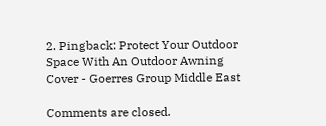2. Pingback: Protect Your Outdoor Space With An Outdoor Awning Cover - Goerres Group Middle East

Comments are closed.